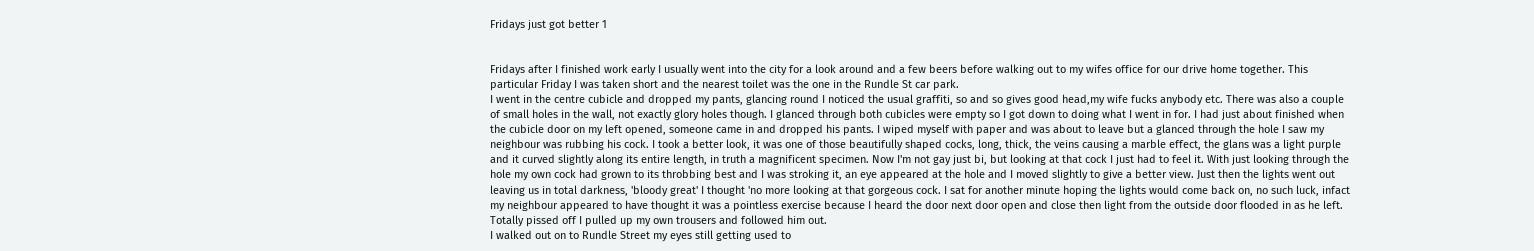Fridays just got better 1


Fridays after I finished work early I usually went into the city for a look around and a few beers before walking out to my wifes office for our drive home together. This particular Friday I was taken short and the nearest toilet was the one in the Rundle St car park.
I went in the centre cubicle and dropped my pants, glancing round I noticed the usual graffiti, so and so gives good head,my wife fucks anybody etc. There was also a couple of small holes in the wall, not exactly glory holes though. I glanced through both cubicles were empty so I got down to doing what I went in for. I had just about finished when the cubicle door on my left opened, someone came in and dropped his pants. I wiped myself with paper and was about to leave but a glanced through the hole I saw my neighbour was rubbing his cock. I took a better look, it was one of those beautifully shaped cocks, long, thick, the veins causing a marble effect, the glans was a light purple and it curved slightly along its entire length, in truth a magnificent specimen. Now I'm not gay just bi, but looking at that cock I just had to feel it. With just looking through the hole my own cock had grown to its throbbing best and I was stroking it, an eye appeared at the hole and I moved slightly to give a better view. Just then the lights went out leaving us in total darkness, 'bloody great' I thought 'no more looking at that gorgeous cock. I sat for another minute hoping the lights would come back on, no such luck, infact my neighbour appeared to have thought it was a pointless exercise because I heard the door next door open and close then light from the outside door flooded in as he left. Totally pissed off I pulled up my own trousers and followed him out.
I walked out on to Rundle Street my eyes still getting used to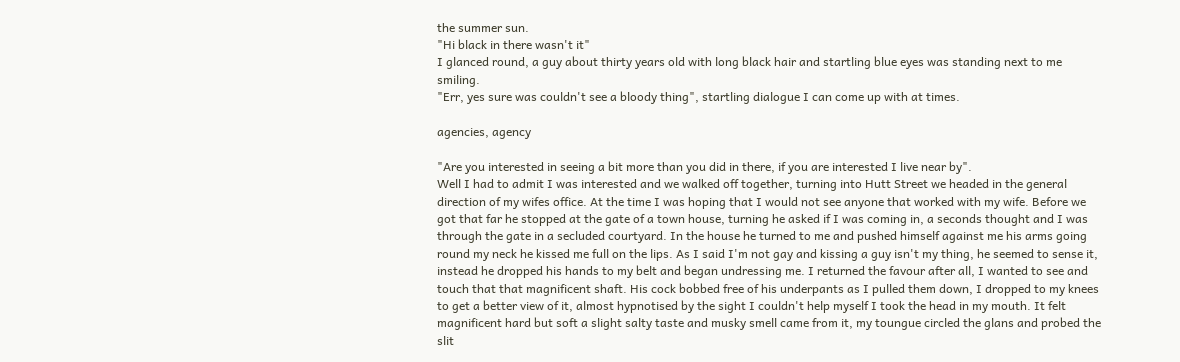the summer sun.
"Hi black in there wasn't it"
I glanced round, a guy about thirty years old with long black hair and startling blue eyes was standing next to me smiling.
"Err, yes sure was couldn't see a bloody thing", startling dialogue I can come up with at times.

agencies, agency

"Are you interested in seeing a bit more than you did in there, if you are interested I live near by".
Well I had to admit I was interested and we walked off together, turning into Hutt Street we headed in the general direction of my wifes office. At the time I was hoping that I would not see anyone that worked with my wife. Before we got that far he stopped at the gate of a town house, turning he asked if I was coming in, a seconds thought and I was through the gate in a secluded courtyard. In the house he turned to me and pushed himself against me his arms going round my neck he kissed me full on the lips. As I said I'm not gay and kissing a guy isn't my thing, he seemed to sense it, instead he dropped his hands to my belt and began undressing me. I returned the favour after all, I wanted to see and touch that that magnificent shaft. His cock bobbed free of his underpants as I pulled them down, I dropped to my knees to get a better view of it, almost hypnotised by the sight I couldn't help myself I took the head in my mouth. It felt magnificent hard but soft a slight salty taste and musky smell came from it, my toungue circled the glans and probed the slit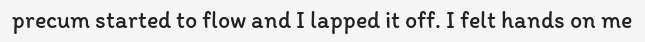precum started to flow and I lapped it off. I felt hands on me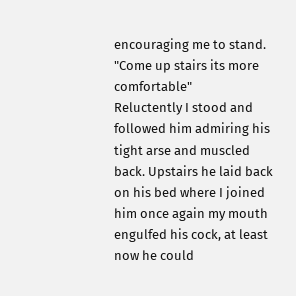encouraging me to stand.
"Come up stairs its more comfortable"
Reluctently I stood and followed him admiring his tight arse and muscled back. Upstairs he laid back on his bed where I joined him once again my mouth engulfed his cock, at least now he could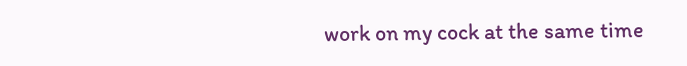work on my cock at the same time